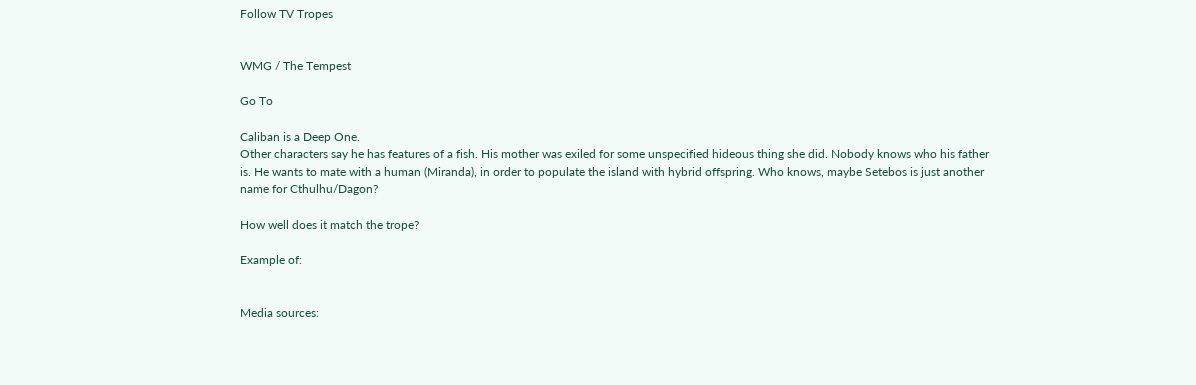Follow TV Tropes


WMG / The Tempest

Go To

Caliban is a Deep One.
Other characters say he has features of a fish. His mother was exiled for some unspecified hideous thing she did. Nobody knows who his father is. He wants to mate with a human (Miranda), in order to populate the island with hybrid offspring. Who knows, maybe Setebos is just another name for Cthulhu/Dagon?

How well does it match the trope?

Example of:


Media sources: